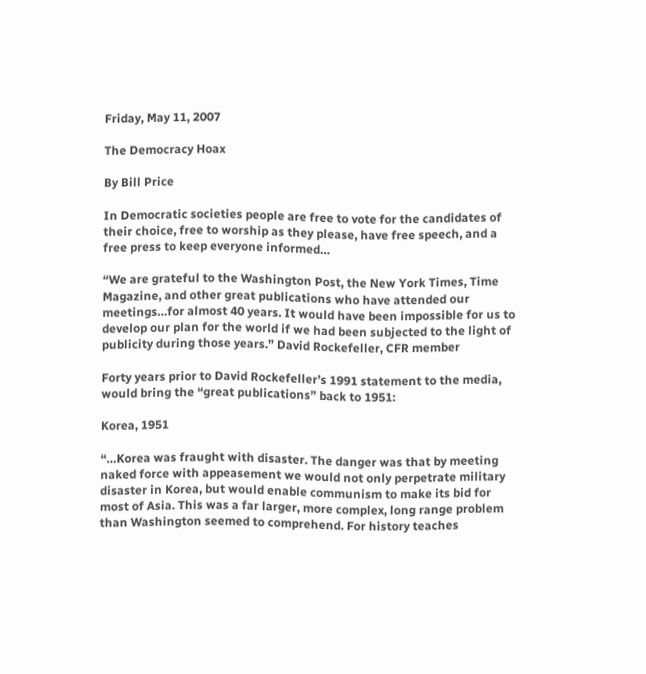Friday, May 11, 2007

The Democracy Hoax

By Bill Price

In Democratic societies people are free to vote for the candidates of their choice, free to worship as they please, have free speech, and a free press to keep everyone informed…

“We are grateful to the Washington Post, the New York Times, Time Magazine, and other great publications who have attended our meetings…for almost 40 years. It would have been impossible for us to develop our plan for the world if we had been subjected to the light of publicity during those years.” David Rockefeller, CFR member

Forty years prior to David Rockefeller’s 1991 statement to the media, would bring the “great publications” back to 1951:

Korea, 1951

“…Korea was fraught with disaster. The danger was that by meeting naked force with appeasement we would not only perpetrate military disaster in Korea, but would enable communism to make its bid for most of Asia. This was a far larger, more complex, long range problem than Washington seemed to comprehend. For history teaches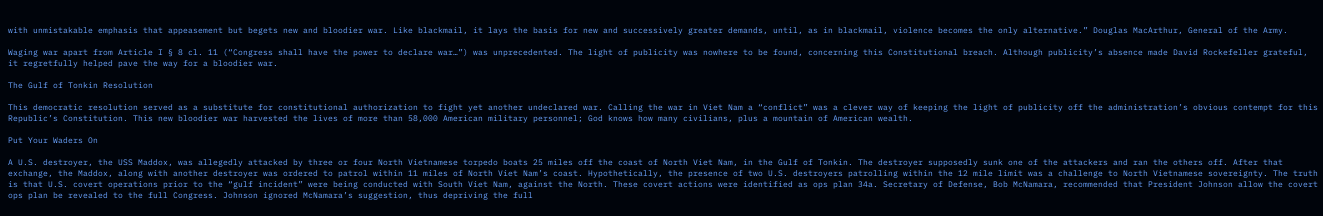with unmistakable emphasis that appeasement but begets new and bloodier war. Like blackmail, it lays the basis for new and successively greater demands, until, as in blackmail, violence becomes the only alternative.” Douglas MacArthur, General of the Army.

Waging war apart from Article I § 8 cl. 11 (“Congress shall have the power to declare war…”) was unprecedented. The light of publicity was nowhere to be found, concerning this Constitutional breach. Although publicity’s absence made David Rockefeller grateful, it regretfully helped pave the way for a bloodier war.

The Gulf of Tonkin Resolution

This democratic resolution served as a substitute for constitutional authorization to fight yet another undeclared war. Calling the war in Viet Nam a “conflict” was a clever way of keeping the light of publicity off the administration’s obvious contempt for this Republic’s Constitution. This new bloodier war harvested the lives of more than 58,000 American military personnel; God knows how many civilians, plus a mountain of American wealth.

Put Your Waders On

A U.S. destroyer, the USS Maddox, was allegedly attacked by three or four North Vietnamese torpedo boats 25 miles off the coast of North Viet Nam, in the Gulf of Tonkin. The destroyer supposedly sunk one of the attackers and ran the others off. After that exchange, the Maddox, along with another destroyer was ordered to patrol within 11 miles of North Viet Nam’s coast. Hypothetically, the presence of two U.S. destroyers patrolling within the 12 mile limit was a challenge to North Vietnamese sovereignty. The truth is that U.S. covert operations prior to the “gulf incident” were being conducted with South Viet Nam, against the North. These covert actions were identified as ops plan 34a. Secretary of Defense, Bob McNamara, recommended that President Johnson allow the covert ops plan be revealed to the full Congress. Johnson ignored McNamara’s suggestion, thus depriving the full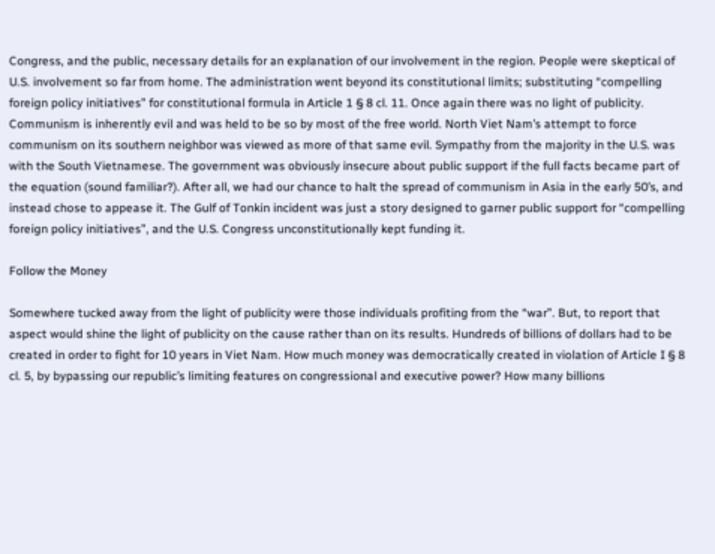Congress, and the public, necessary details for an explanation of our involvement in the region. People were skeptical of U.S. involvement so far from home. The administration went beyond its constitutional limits; substituting “compelling foreign policy initiatives” for constitutional formula in Article 1 § 8 cl. 11. Once again there was no light of publicity. Communism is inherently evil and was held to be so by most of the free world. North Viet Nam’s attempt to force communism on its southern neighbor was viewed as more of that same evil. Sympathy from the majority in the U.S. was with the South Vietnamese. The government was obviously insecure about public support if the full facts became part of the equation (sound familiar?). After all, we had our chance to halt the spread of communism in Asia in the early 50’s, and instead chose to appease it. The Gulf of Tonkin incident was just a story designed to garner public support for “compelling foreign policy initiatives”, and the U.S. Congress unconstitutionally kept funding it.

Follow the Money

Somewhere tucked away from the light of publicity were those individuals profiting from the “war”. But, to report that aspect would shine the light of publicity on the cause rather than on its results. Hundreds of billions of dollars had to be created in order to fight for 10 years in Viet Nam. How much money was democratically created in violation of Article I § 8 cl. 5, by bypassing our republic’s limiting features on congressional and executive power? How many billions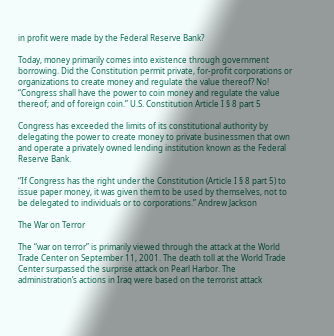in profit were made by the Federal Reserve Bank?

Today, money primarily comes into existence through government borrowing. Did the Constitution permit private, for-profit corporations or organizations to create money and regulate the value thereof? No! “Congress shall have the power to coin money and regulate the value thereof; and of foreign coin.” U.S. Constitution Article I § 8 part 5

Congress has exceeded the limits of its constitutional authority by delegating the power to create money to private businessmen that own and operate a privately owned lending institution known as the Federal Reserve Bank.

“If Congress has the right under the Constitution (Article I § 8 part 5) to issue paper money, it was given them to be used by themselves, not to be delegated to individuals or to corporations.” Andrew Jackson

The War on Terror

The “war on terror” is primarily viewed through the attack at the World Trade Center on September 11, 2001. The death toll at the World Trade Center surpassed the surprise attack on Pearl Harbor. The administration’s actions in Iraq were based on the terrorist attack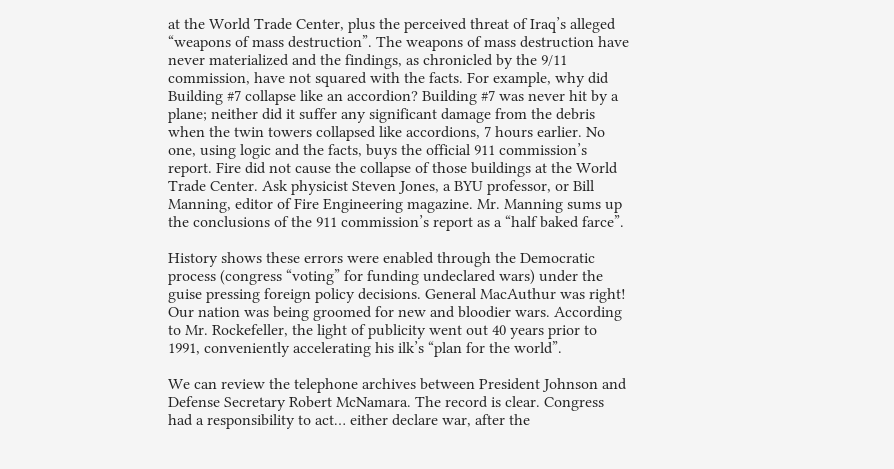at the World Trade Center, plus the perceived threat of Iraq’s alleged “weapons of mass destruction”. The weapons of mass destruction have never materialized and the findings, as chronicled by the 9/11 commission, have not squared with the facts. For example, why did Building #7 collapse like an accordion? Building #7 was never hit by a plane; neither did it suffer any significant damage from the debris when the twin towers collapsed like accordions, 7 hours earlier. No one, using logic and the facts, buys the official 911 commission’s report. Fire did not cause the collapse of those buildings at the World Trade Center. Ask physicist Steven Jones, a BYU professor, or Bill Manning, editor of Fire Engineering magazine. Mr. Manning sums up the conclusions of the 911 commission’s report as a “half baked farce”.

History shows these errors were enabled through the Democratic process (congress “voting” for funding undeclared wars) under the guise pressing foreign policy decisions. General MacAuthur was right! Our nation was being groomed for new and bloodier wars. According to Mr. Rockefeller, the light of publicity went out 40 years prior to 1991, conveniently accelerating his ilk’s “plan for the world”.

We can review the telephone archives between President Johnson and Defense Secretary Robert McNamara. The record is clear. Congress had a responsibility to act… either declare war, after the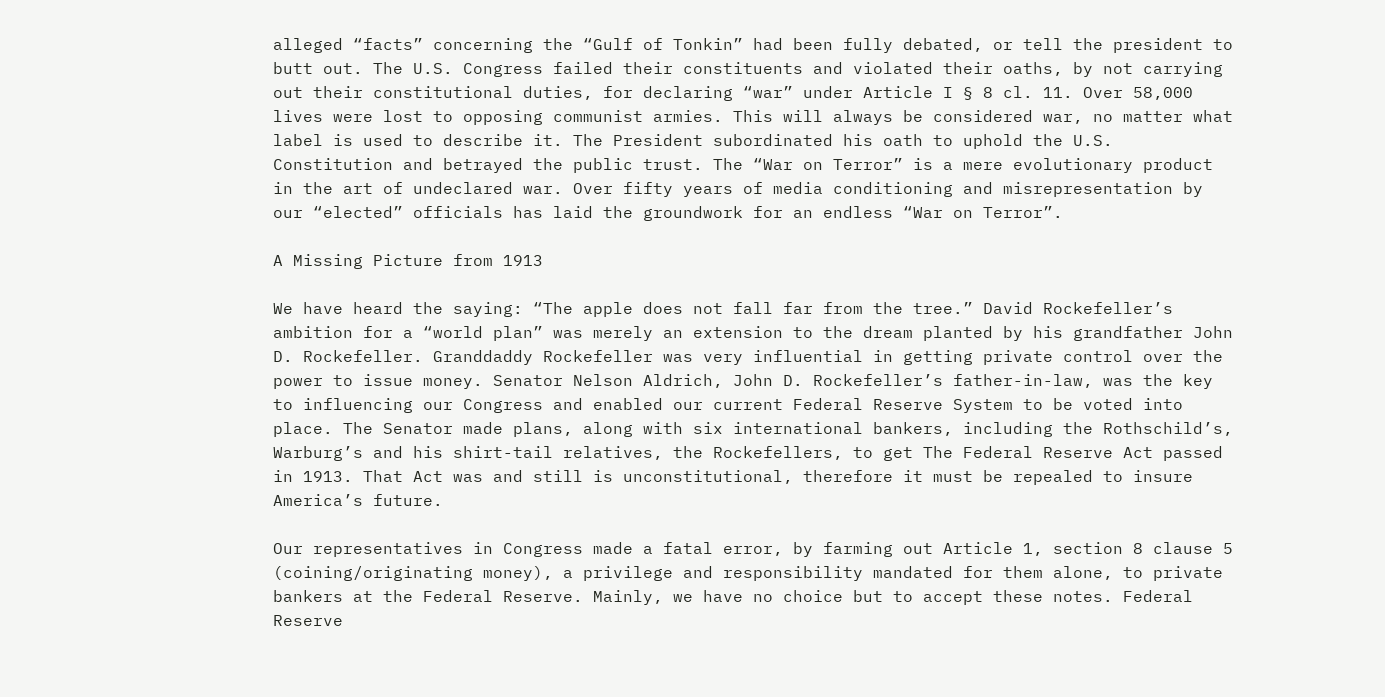alleged “facts” concerning the “Gulf of Tonkin” had been fully debated, or tell the president to butt out. The U.S. Congress failed their constituents and violated their oaths, by not carrying out their constitutional duties, for declaring “war” under Article I § 8 cl. 11. Over 58,000 lives were lost to opposing communist armies. This will always be considered war, no matter what label is used to describe it. The President subordinated his oath to uphold the U.S. Constitution and betrayed the public trust. The “War on Terror” is a mere evolutionary product in the art of undeclared war. Over fifty years of media conditioning and misrepresentation by our “elected” officials has laid the groundwork for an endless “War on Terror”.

A Missing Picture from 1913

We have heard the saying: “The apple does not fall far from the tree.” David Rockefeller’s ambition for a “world plan” was merely an extension to the dream planted by his grandfather John D. Rockefeller. Granddaddy Rockefeller was very influential in getting private control over the power to issue money. Senator Nelson Aldrich, John D. Rockefeller’s father-in-law, was the key to influencing our Congress and enabled our current Federal Reserve System to be voted into place. The Senator made plans, along with six international bankers, including the Rothschild’s, Warburg’s and his shirt-tail relatives, the Rockefellers, to get The Federal Reserve Act passed in 1913. That Act was and still is unconstitutional, therefore it must be repealed to insure America’s future.

Our representatives in Congress made a fatal error, by farming out Article 1, section 8 clause 5 (coining/originating money), a privilege and responsibility mandated for them alone, to private bankers at the Federal Reserve. Mainly, we have no choice but to accept these notes. Federal Reserve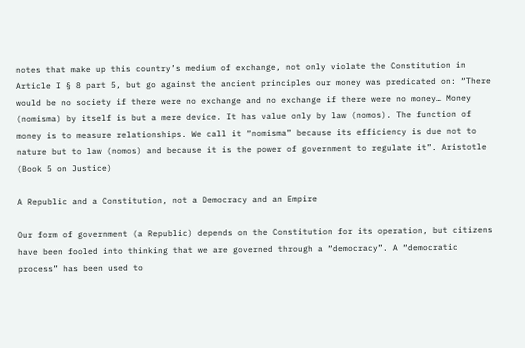notes that make up this country’s medium of exchange, not only violate the Constitution in Article I § 8 part 5, but go against the ancient principles our money was predicated on: “There would be no society if there were no exchange and no exchange if there were no money… Money (nomisma) by itself is but a mere device. It has value only by law (nomos). The function of money is to measure relationships. We call it “nomisma” because its efficiency is due not to nature but to law (nomos) and because it is the power of government to regulate it”. Aristotle (Book 5 on Justice)

A Republic and a Constitution, not a Democracy and an Empire

Our form of government (a Republic) depends on the Constitution for its operation, but citizens have been fooled into thinking that we are governed through a “democracy”. A “democratic process” has been used to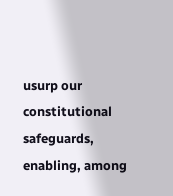usurp our constitutional safeguards, enabling, among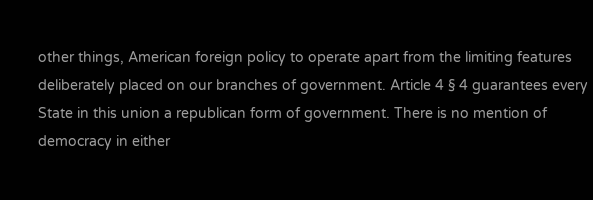other things, American foreign policy to operate apart from the limiting features deliberately placed on our branches of government. Article 4 § 4 guarantees every State in this union a republican form of government. There is no mention of democracy in either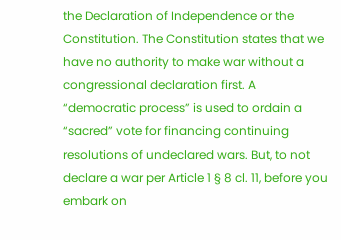the Declaration of Independence or the Constitution. The Constitution states that we have no authority to make war without a congressional declaration first. A “democratic process” is used to ordain a “sacred” vote for financing continuing resolutions of undeclared wars. But, to not declare a war per Article 1 § 8 cl. 11, before you embark on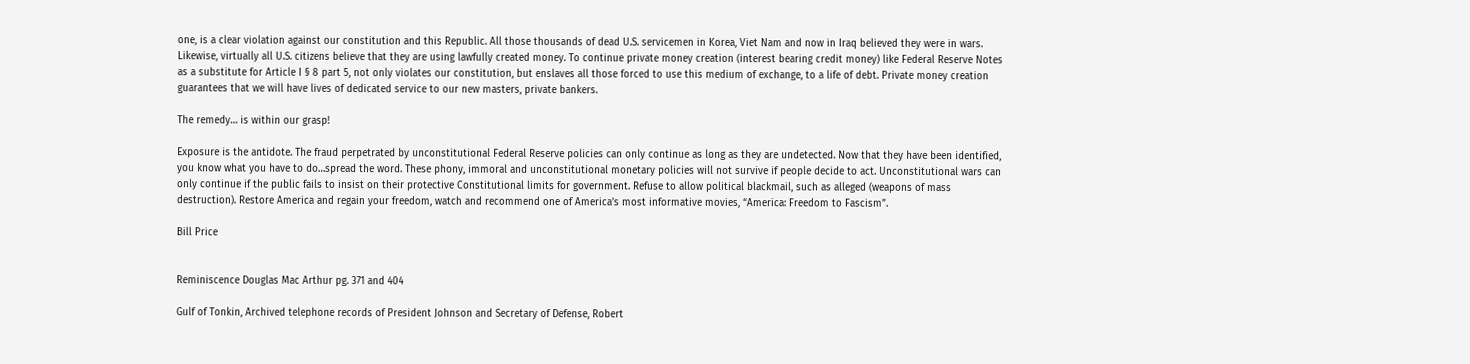one, is a clear violation against our constitution and this Republic. All those thousands of dead U.S. servicemen in Korea, Viet Nam and now in Iraq believed they were in wars. Likewise, virtually all U.S. citizens believe that they are using lawfully created money. To continue private money creation (interest bearing credit money) like Federal Reserve Notes as a substitute for Article I § 8 part 5, not only violates our constitution, but enslaves all those forced to use this medium of exchange, to a life of debt. Private money creation guarantees that we will have lives of dedicated service to our new masters, private bankers.

The remedy… is within our grasp!

Exposure is the antidote. The fraud perpetrated by unconstitutional Federal Reserve policies can only continue as long as they are undetected. Now that they have been identified, you know what you have to do…spread the word. These phony, immoral and unconstitutional monetary policies will not survive if people decide to act. Unconstitutional wars can only continue if the public fails to insist on their protective Constitutional limits for government. Refuse to allow political blackmail, such as alleged (weapons of mass destruction). Restore America and regain your freedom, watch and recommend one of America’s most informative movies, “America: Freedom to Fascism”.

Bill Price


Reminiscence Douglas Mac Arthur pg. 371 and 404

Gulf of Tonkin, Archived telephone records of President Johnson and Secretary of Defense, Robert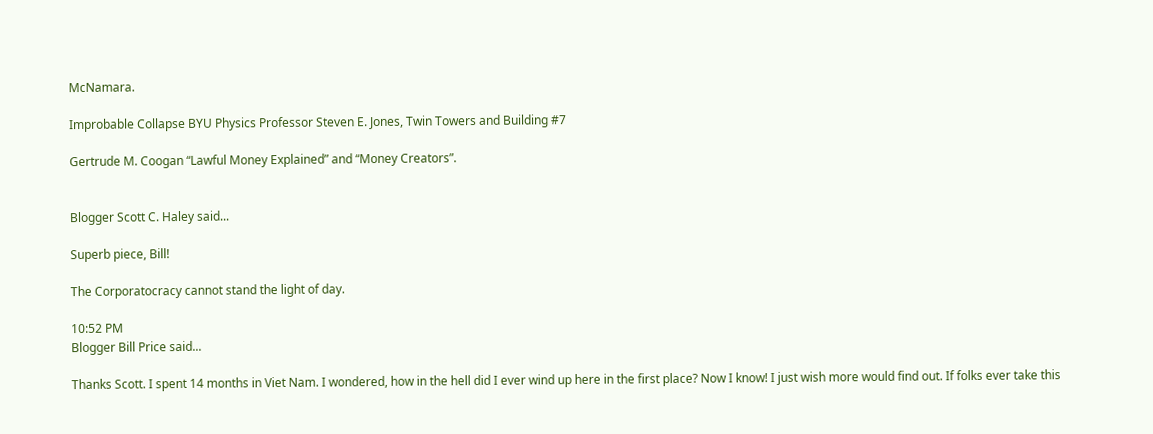McNamara.

Improbable Collapse BYU Physics Professor Steven E. Jones, Twin Towers and Building #7

Gertrude M. Coogan “Lawful Money Explained” and “Money Creators”.


Blogger Scott C. Haley said...

Superb piece, Bill!

The Corporatocracy cannot stand the light of day.

10:52 PM
Blogger Bill Price said...

Thanks Scott. I spent 14 months in Viet Nam. I wondered, how in the hell did I ever wind up here in the first place? Now I know! I just wish more would find out. If folks ever take this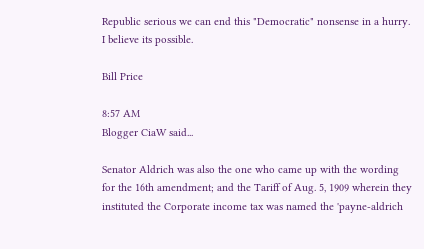Republic serious we can end this "Democratic" nonsense in a hurry. I believe its possible.

Bill Price

8:57 AM
Blogger CiaW said...

Senator Aldrich was also the one who came up with the wording for the 16th amendment; and the Tariff of Aug. 5, 1909 wherein they instituted the Corporate income tax was named the 'payne-aldrich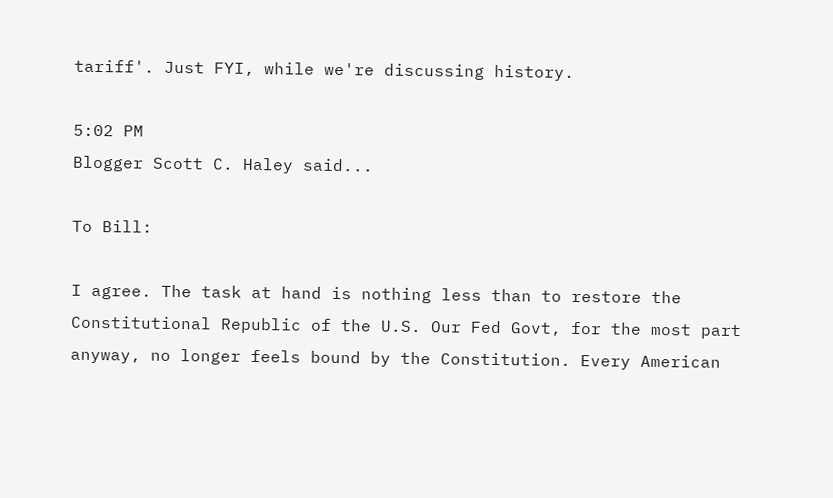tariff'. Just FYI, while we're discussing history.

5:02 PM
Blogger Scott C. Haley said...

To Bill:

I agree. The task at hand is nothing less than to restore the Constitutional Republic of the U.S. Our Fed Govt, for the most part anyway, no longer feels bound by the Constitution. Every American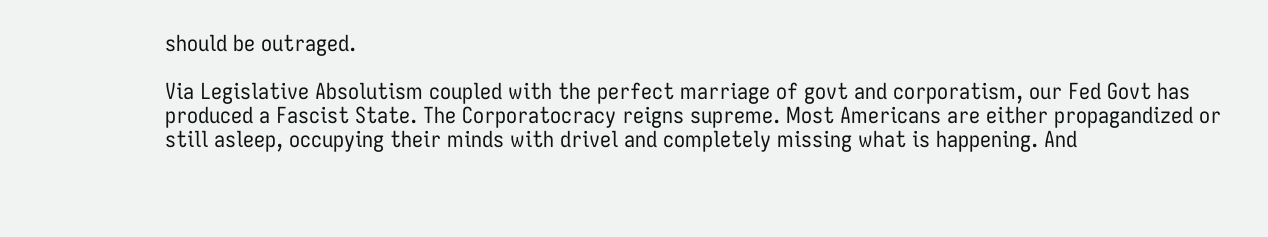should be outraged.

Via Legislative Absolutism coupled with the perfect marriage of govt and corporatism, our Fed Govt has produced a Fascist State. The Corporatocracy reigns supreme. Most Americans are either propagandized or still asleep, occupying their minds with drivel and completely missing what is happening. And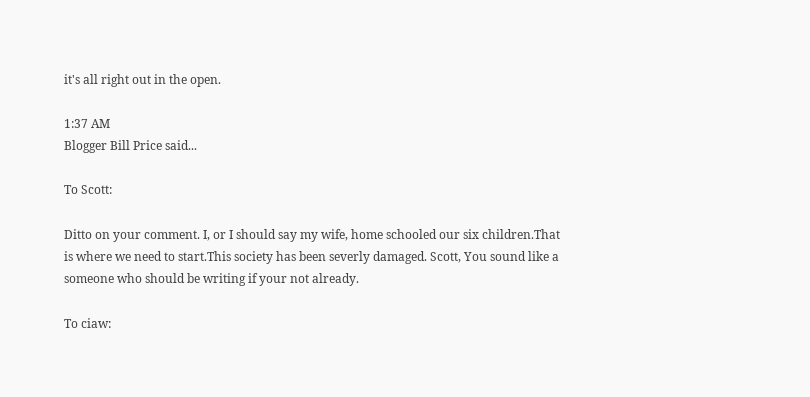it's all right out in the open.

1:37 AM
Blogger Bill Price said...

To Scott:

Ditto on your comment. I, or I should say my wife, home schooled our six children.That is where we need to start.This society has been severly damaged. Scott, You sound like a someone who should be writing if your not already.

To ciaw: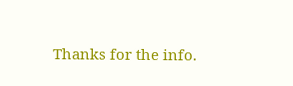Thanks for the info.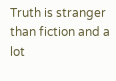Truth is stranger than fiction and a lot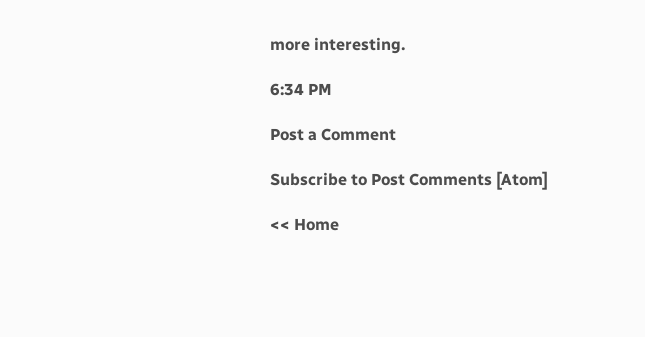more interesting.

6:34 PM

Post a Comment

Subscribe to Post Comments [Atom]

<< Home